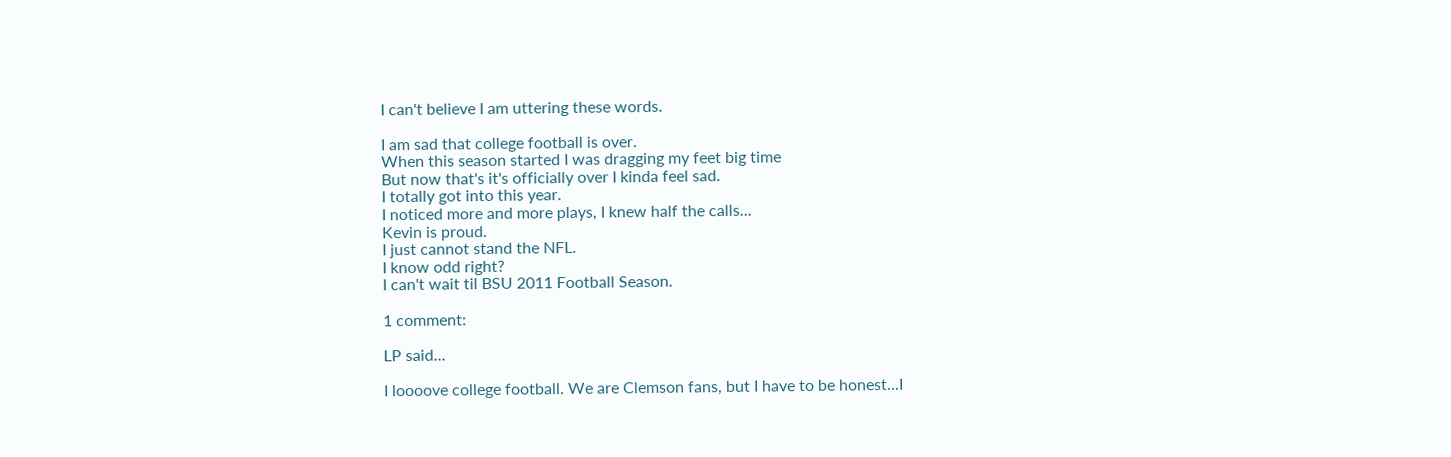I can't believe I am uttering these words.

I am sad that college football is over.
When this season started I was dragging my feet big time
But now that's it's officially over I kinda feel sad.
I totally got into this year.
I noticed more and more plays, I knew half the calls...
Kevin is proud.
I just cannot stand the NFL.
I know odd right?
I can't wait til BSU 2011 Football Season.

1 comment:

LP said...

I loooove college football. We are Clemson fans, but I have to be honest...I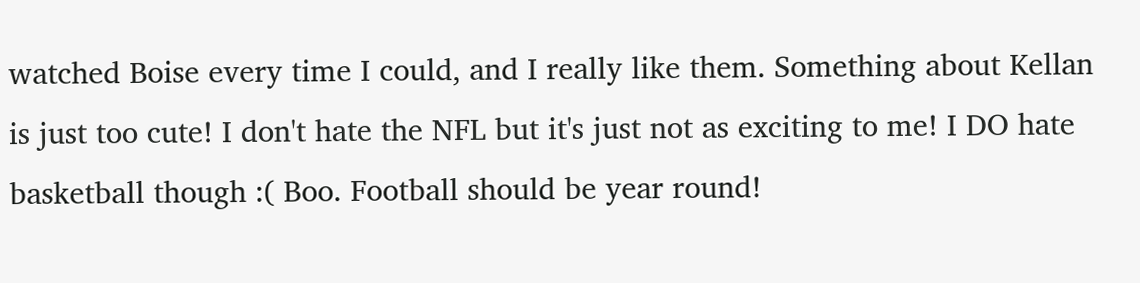watched Boise every time I could, and I really like them. Something about Kellan is just too cute! I don't hate the NFL but it's just not as exciting to me! I DO hate basketball though :( Boo. Football should be year round!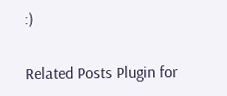:)

Related Posts Plugin for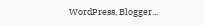WordPress, Blogger...